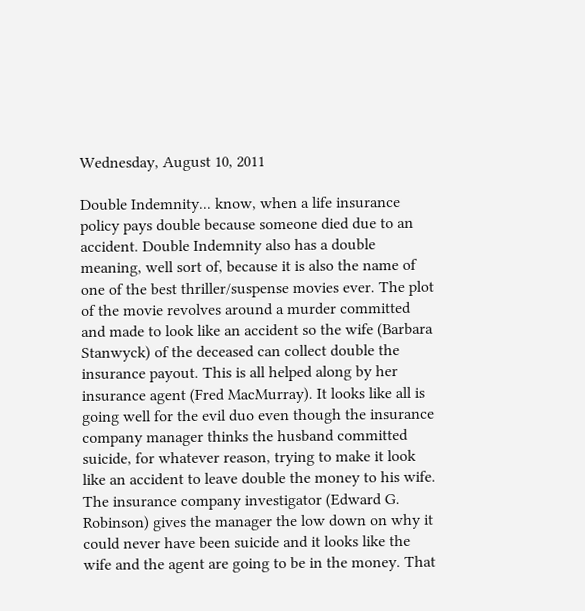Wednesday, August 10, 2011

Double Indemnity... know, when a life insurance policy pays double because someone died due to an accident. Double Indemnity also has a double meaning, well sort of, because it is also the name of one of the best thriller/suspense movies ever. The plot of the movie revolves around a murder committed and made to look like an accident so the wife (Barbara Stanwyck) of the deceased can collect double the insurance payout. This is all helped along by her insurance agent (Fred MacMurray). It looks like all is going well for the evil duo even though the insurance company manager thinks the husband committed suicide, for whatever reason, trying to make it look like an accident to leave double the money to his wife. The insurance company investigator (Edward G. Robinson) gives the manager the low down on why it could never have been suicide and it looks like the wife and the agent are going to be in the money. That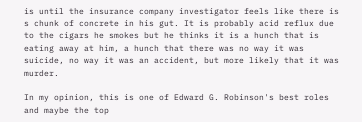is until the insurance company investigator feels like there is s chunk of concrete in his gut. It is probably acid reflux due to the cigars he smokes but he thinks it is a hunch that is eating away at him, a hunch that there was no way it was suicide, no way it was an accident, but more likely that it was murder.

In my opinion, this is one of Edward G. Robinson's best roles and maybe the top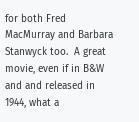for both Fred MacMurray and Barbara Stanwyck too.  A great movie, even if in B&W and and released in 1944, what a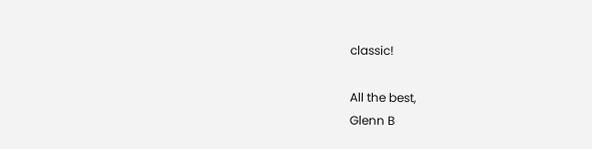classic!

All the best,
Glenn B